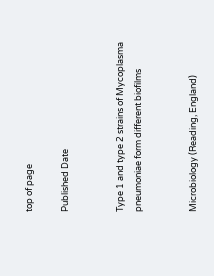top of page

Published Date


Type 1 and type 2 strains of Mycoplasma pneumoniae form different biofilms


Microbiology (Reading, England)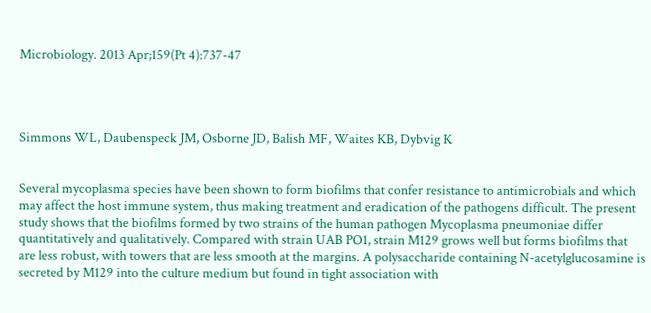Microbiology. 2013 Apr;159(Pt 4):737-47




Simmons WL, Daubenspeck JM, Osborne JD, Balish MF, Waites KB, Dybvig K


Several mycoplasma species have been shown to form biofilms that confer resistance to antimicrobials and which may affect the host immune system, thus making treatment and eradication of the pathogens difficult. The present study shows that the biofilms formed by two strains of the human pathogen Mycoplasma pneumoniae differ quantitatively and qualitatively. Compared with strain UAB PO1, strain M129 grows well but forms biofilms that are less robust, with towers that are less smooth at the margins. A polysaccharide containing N-acetylglucosamine is secreted by M129 into the culture medium but found in tight association with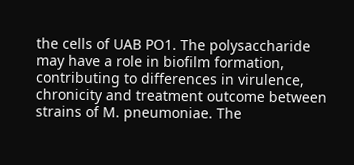the cells of UAB PO1. The polysaccharide may have a role in biofilm formation, contributing to differences in virulence, chronicity and treatment outcome between strains of M. pneumoniae. The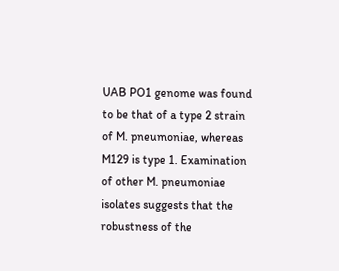UAB PO1 genome was found to be that of a type 2 strain of M. pneumoniae, whereas M129 is type 1. Examination of other M. pneumoniae isolates suggests that the robustness of the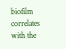biofilm correlates with the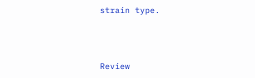strain type.



Review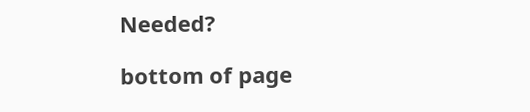Needed?

bottom of page